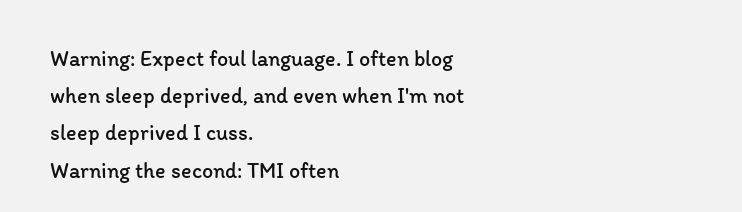Warning: Expect foul language. I often blog when sleep deprived, and even when I'm not sleep deprived I cuss.
Warning the second: TMI often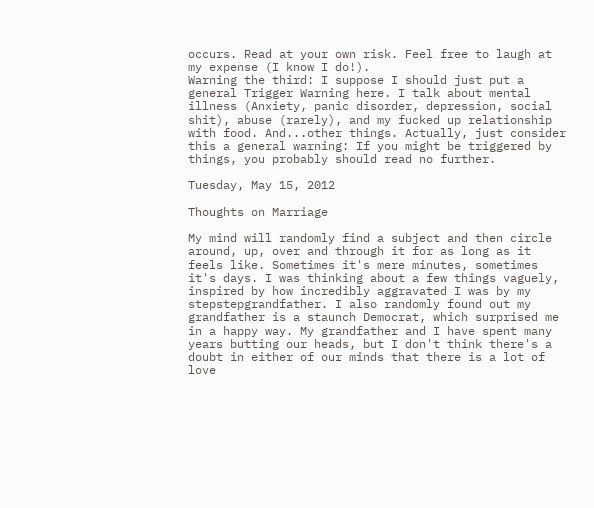occurs. Read at your own risk. Feel free to laugh at my expense (I know I do!).
Warning the third: I suppose I should just put a general Trigger Warning here. I talk about mental illness (Anxiety, panic disorder, depression, social shit), abuse (rarely), and my fucked up relationship with food. And...other things. Actually, just consider this a general warning: If you might be triggered by things, you probably should read no further.

Tuesday, May 15, 2012

Thoughts on Marriage

My mind will randomly find a subject and then circle around, up, over and through it for as long as it feels like. Sometimes it's mere minutes, sometimes it's days. I was thinking about a few things vaguely, inspired by how incredibly aggravated I was by my stepstepgrandfather. I also randomly found out my grandfather is a staunch Democrat, which surprised me in a happy way. My grandfather and I have spent many years butting our heads, but I don't think there's a doubt in either of our minds that there is a lot of love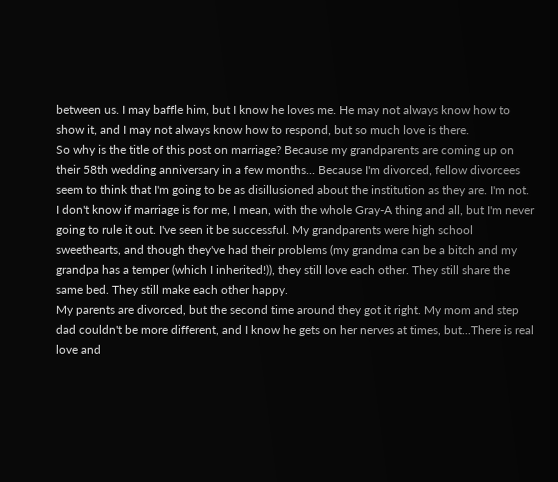between us. I may baffle him, but I know he loves me. He may not always know how to show it, and I may not always know how to respond, but so much love is there.
So why is the title of this post on marriage? Because my grandparents are coming up on their 58th wedding anniversary in a few months... Because I'm divorced, fellow divorcees seem to think that I'm going to be as disillusioned about the institution as they are. I'm not. I don't know if marriage is for me, I mean, with the whole Gray-A thing and all, but I'm never going to rule it out. I've seen it be successful. My grandparents were high school sweethearts, and though they've had their problems (my grandma can be a bitch and my grandpa has a temper (which I inherited!)), they still love each other. They still share the same bed. They still make each other happy.
My parents are divorced, but the second time around they got it right. My mom and step dad couldn't be more different, and I know he gets on her nerves at times, but...There is real love and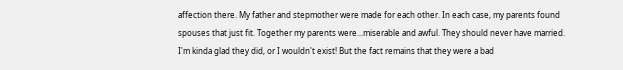affection there. My father and stepmother were made for each other. In each case, my parents found spouses that just fit. Together my parents were...miserable and awful. They should never have married. I'm kinda glad they did, or I wouldn't exist! But the fact remains that they were a bad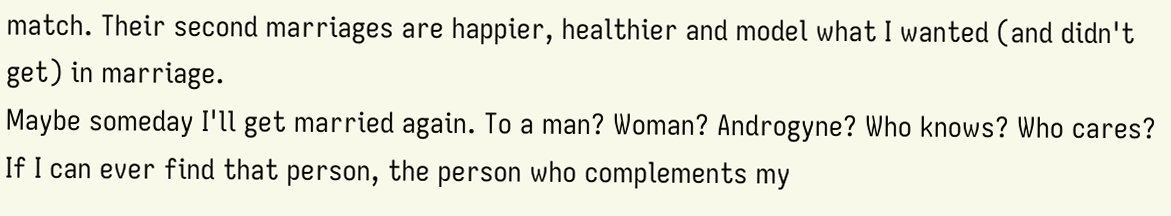match. Their second marriages are happier, healthier and model what I wanted (and didn't get) in marriage.
Maybe someday I'll get married again. To a man? Woman? Androgyne? Who knows? Who cares? If I can ever find that person, the person who complements my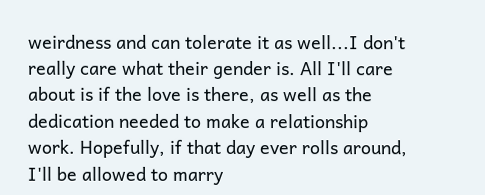weirdness and can tolerate it as well...I don't really care what their gender is. All I'll care about is if the love is there, as well as the dedication needed to make a relationship work. Hopefully, if that day ever rolls around, I'll be allowed to marry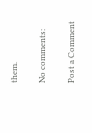them.

No comments:

Post a Comment